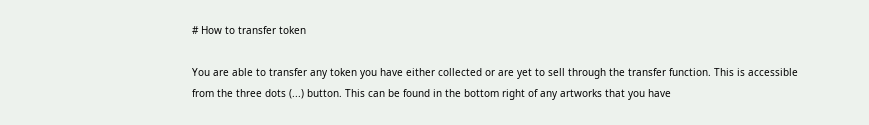# How to transfer token

You are able to transfer any token you have either collected or are yet to sell through the transfer function. This is accessible from the three dots (...) button. This can be found in the bottom right of any artworks that you have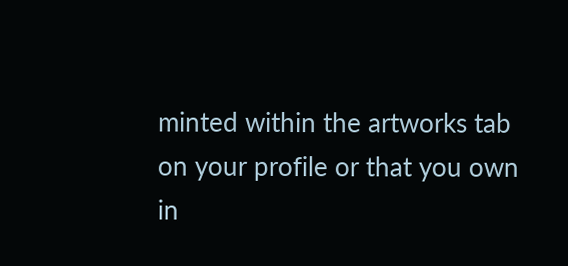minted within the artworks tab on your profile or that you own in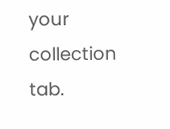your collection tab.